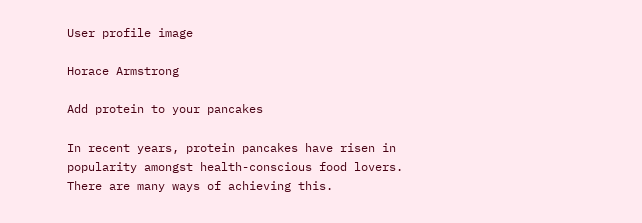User profile image

Horace Armstrong

Add protein to your pancakes

In recent years, protein pancakes have risen in popularity amongst health-conscious food lovers. There are many ways of achieving this.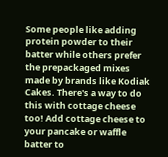Some people like adding protein powder to their batter while others prefer the prepackaged mixes made by brands like Kodiak Cakes. There's a way to do this with cottage cheese too! Add cottage cheese to your pancake or waffle batter to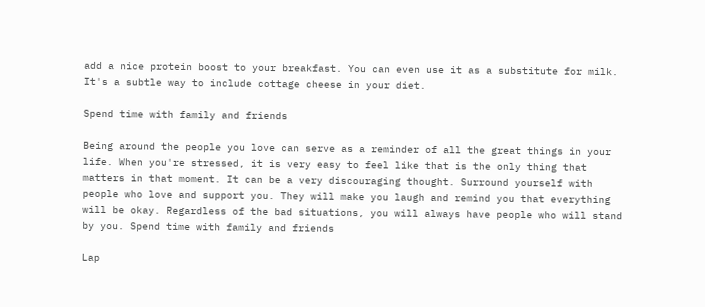add a nice protein boost to your breakfast. You can even use it as a substitute for milk. It's a subtle way to include cottage cheese in your diet.

Spend time with family and friends

Being around the people you love can serve as a reminder of all the great things in your life. When you're stressed, it is very easy to feel like that is the only thing that matters in that moment. It can be a very discouraging thought. Surround yourself with people who love and support you. They will make you laugh and remind you that everything will be okay. Regardless of the bad situations, you will always have people who will stand by you. Spend time with family and friends

Lap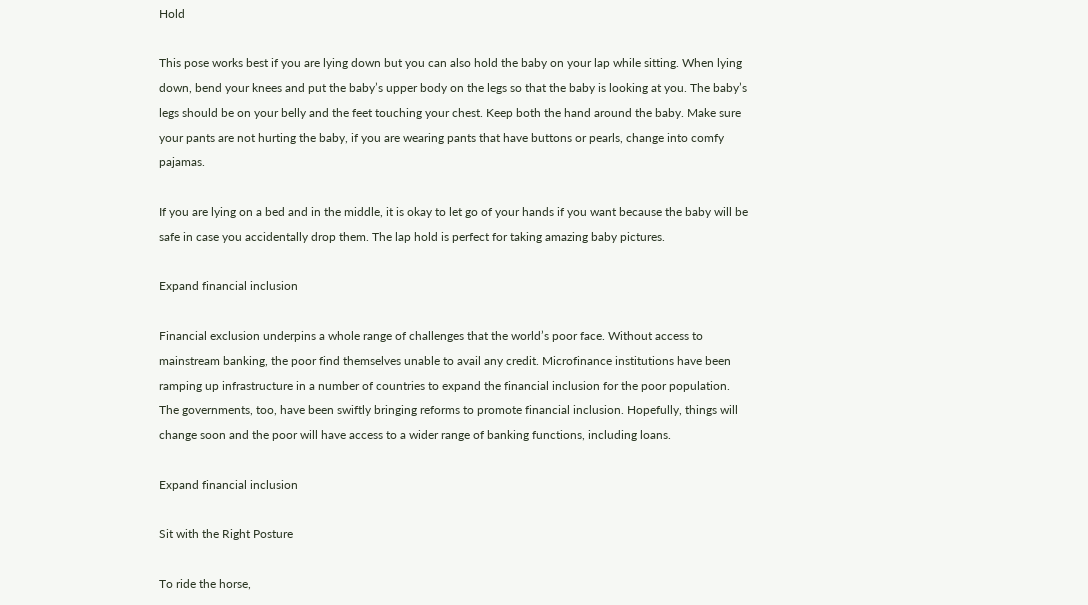Hold

This pose works best if you are lying down but you can also hold the baby on your lap while sitting. When lying down, bend your knees and put the baby’s upper body on the legs so that the baby is looking at you. The baby’s legs should be on your belly and the feet touching your chest. Keep both the hand around the baby. Make sure your pants are not hurting the baby, if you are wearing pants that have buttons or pearls, change into comfy pajamas.

If you are lying on a bed and in the middle, it is okay to let go of your hands if you want because the baby will be safe in case you accidentally drop them. The lap hold is perfect for taking amazing baby pictures.

Expand financial inclusion

Financial exclusion underpins a whole range of challenges that the world’s poor face. Without access to mainstream banking, the poor find themselves unable to avail any credit. Microfinance institutions have been ramping up infrastructure in a number of countries to expand the financial inclusion for the poor population. The governments, too, have been swiftly bringing reforms to promote financial inclusion. Hopefully, things will change soon and the poor will have access to a wider range of banking functions, including loans.

Expand financial inclusion

Sit with the Right Posture

To ride the horse,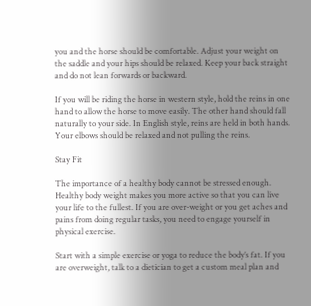you and the horse should be comfortable. Adjust your weight on the saddle and your hips should be relaxed. Keep your back straight and do not lean forwards or backward.

If you will be riding the horse in western style, hold the reins in one hand to allow the horse to move easily. The other hand should fall naturally to your side. In English style, reins are held in both hands. Your elbows should be relaxed and not pulling the reins.

Stay Fit

The importance of a healthy body cannot be stressed enough. Healthy body weight makes you more active so that you can live your life to the fullest. If you are over-weight or you get aches and pains from doing regular tasks, you need to engage yourself in physical exercise.

Start with a simple exercise or yoga to reduce the body’s fat. If you are overweight, talk to a dietician to get a custom meal plan and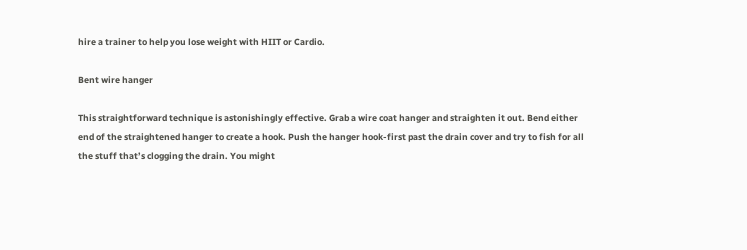hire a trainer to help you lose weight with HIIT or Cardio.

Bent wire hanger

This straightforward technique is astonishingly effective. Grab a wire coat hanger and straighten it out. Bend either end of the straightened hanger to create a hook. Push the hanger hook-first past the drain cover and try to fish for all the stuff that’s clogging the drain. You might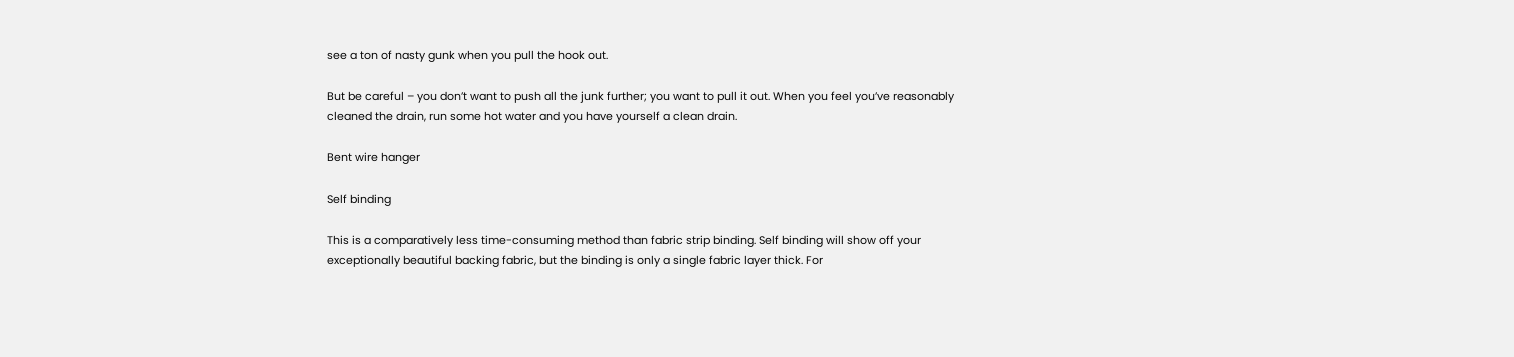see a ton of nasty gunk when you pull the hook out.

But be careful – you don’t want to push all the junk further; you want to pull it out. When you feel you’ve reasonably cleaned the drain, run some hot water and you have yourself a clean drain.

Bent wire hanger

Self binding

This is a comparatively less time-consuming method than fabric strip binding. Self binding will show off your exceptionally beautiful backing fabric, but the binding is only a single fabric layer thick. For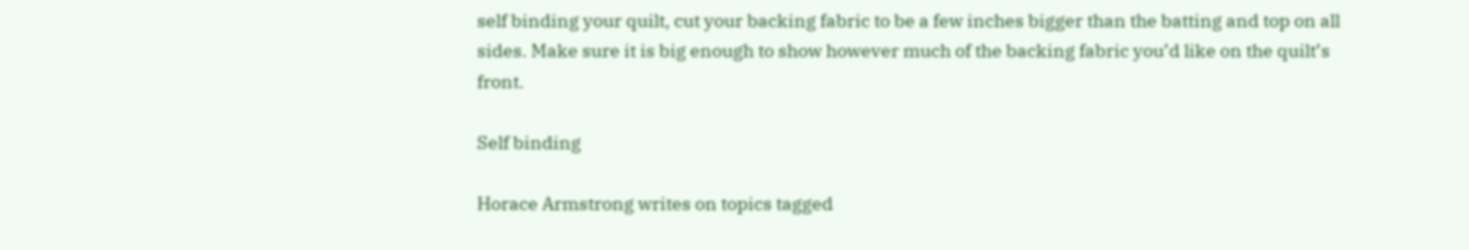self binding your quilt, cut your backing fabric to be a few inches bigger than the batting and top on all sides. Make sure it is big enough to show however much of the backing fabric you’d like on the quilt’s front.

Self binding

Horace Armstrong writes on topics tagged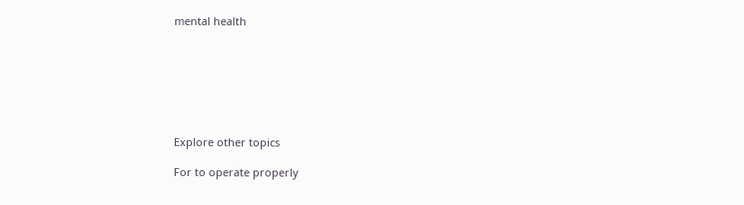mental health







Explore other topics

For to operate properly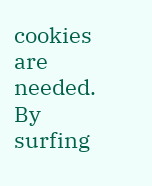cookies are needed. By surfing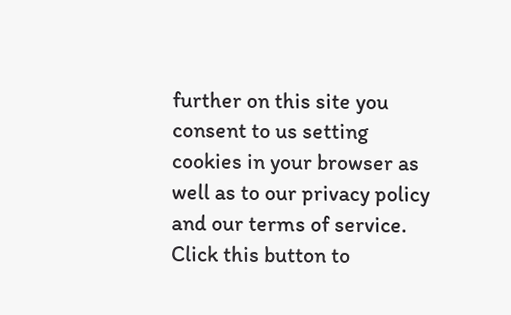further on this site you consent to us setting cookies in your browser as well as to our privacy policy and our terms of service. Click this button to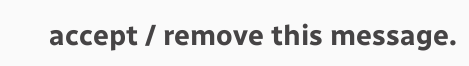accept / remove this message.